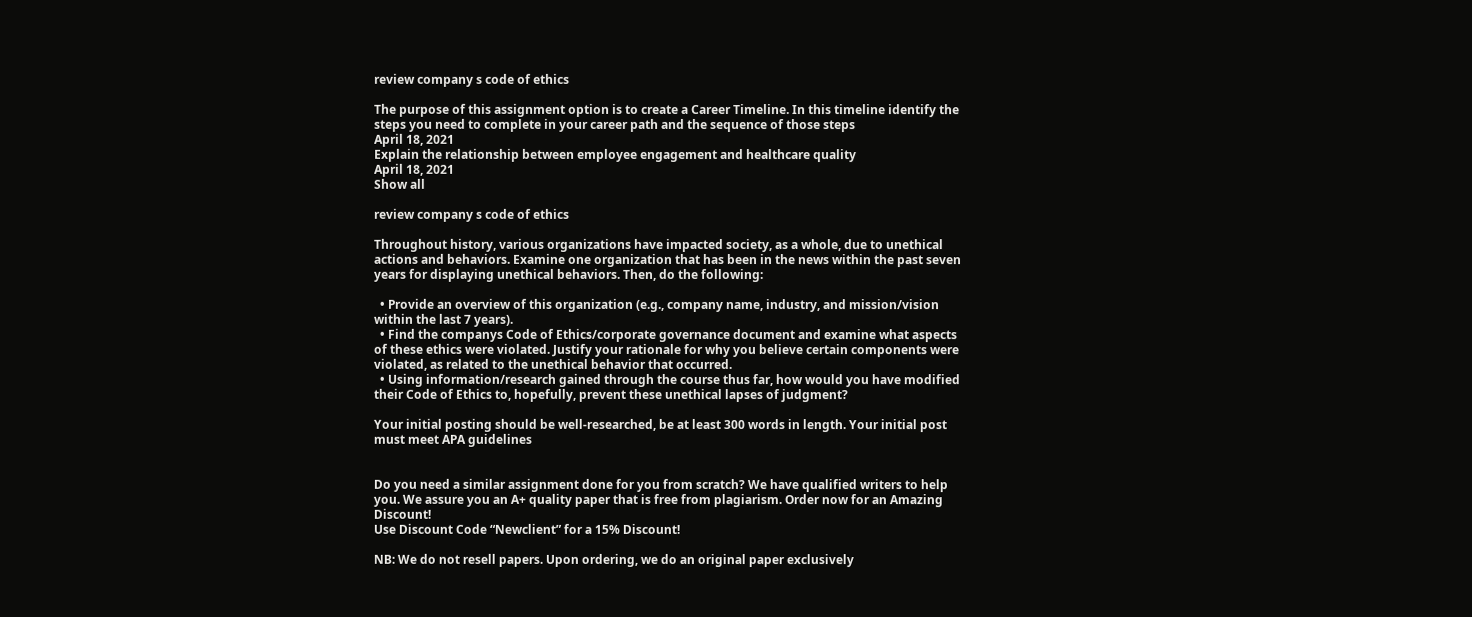review company s code of ethics

The purpose of this assignment option is to create a Career Timeline. In this timeline identify the steps you need to complete in your career path and the sequence of those steps
April 18, 2021
Explain the relationship between employee engagement and healthcare quality
April 18, 2021
Show all

review company s code of ethics

Throughout history, various organizations have impacted society, as a whole, due to unethical actions and behaviors. Examine one organization that has been in the news within the past seven years for displaying unethical behaviors. Then, do the following:

  • Provide an overview of this organization (e.g., company name, industry, and mission/vision within the last 7 years).
  • Find the companys Code of Ethics/corporate governance document and examine what aspects of these ethics were violated. Justify your rationale for why you believe certain components were violated, as related to the unethical behavior that occurred.
  • Using information/research gained through the course thus far, how would you have modified their Code of Ethics to, hopefully, prevent these unethical lapses of judgment?

Your initial posting should be well-researched, be at least 300 words in length. Your initial post must meet APA guidelines


Do you need a similar assignment done for you from scratch? We have qualified writers to help you. We assure you an A+ quality paper that is free from plagiarism. Order now for an Amazing Discount!
Use Discount Code “Newclient” for a 15% Discount!

NB: We do not resell papers. Upon ordering, we do an original paper exclusively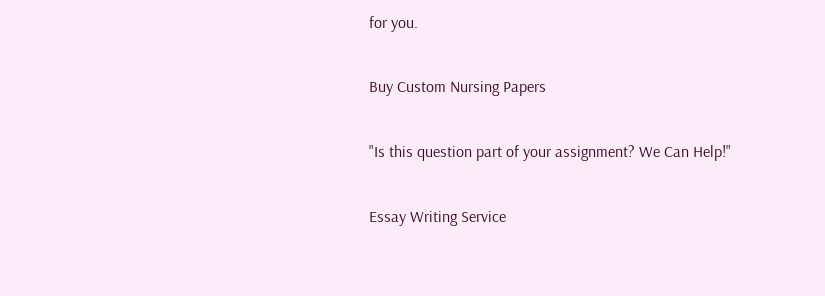for you.

Buy Custom Nursing Papers

"Is this question part of your assignment? We Can Help!"

Essay Writing Service